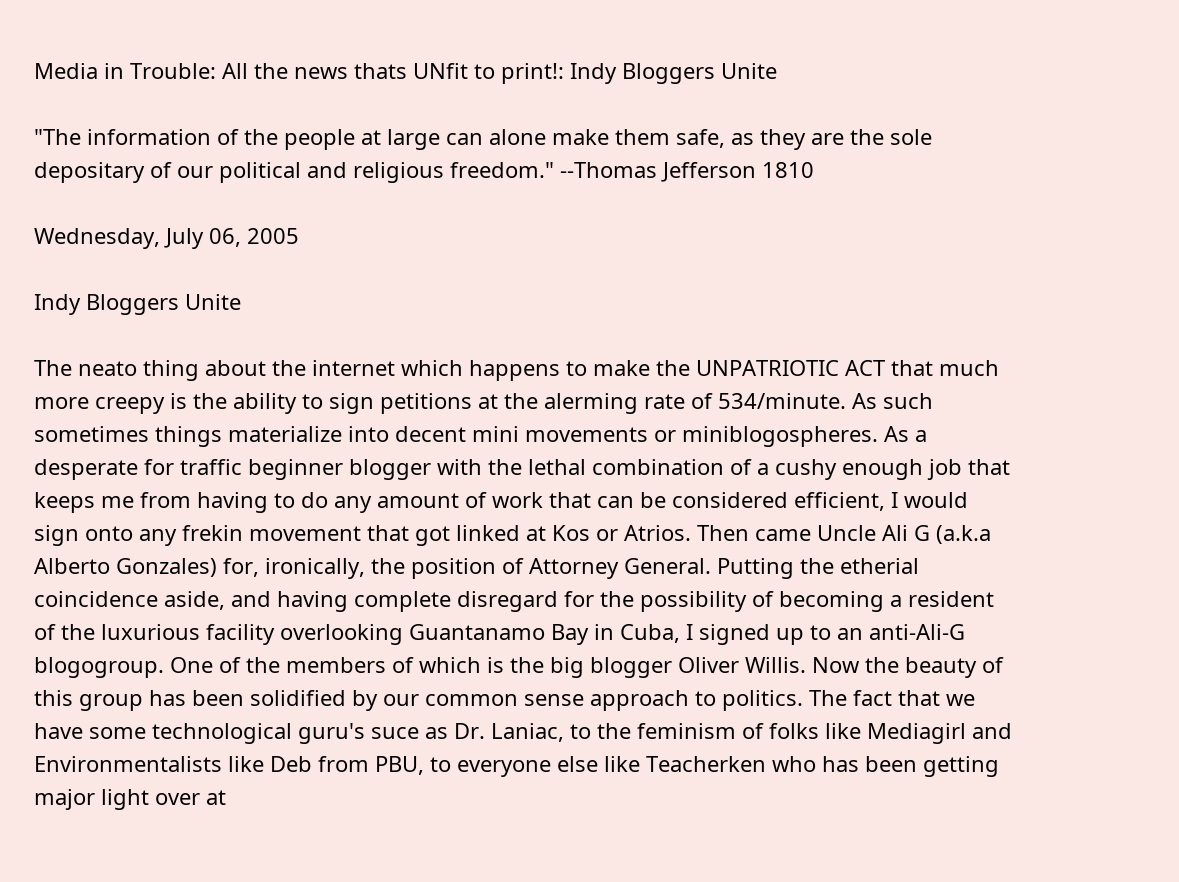Media in Trouble: All the news thats UNfit to print!: Indy Bloggers Unite

"The information of the people at large can alone make them safe, as they are the sole depositary of our political and religious freedom." --Thomas Jefferson 1810

Wednesday, July 06, 2005

Indy Bloggers Unite

The neato thing about the internet which happens to make the UNPATRIOTIC ACT that much more creepy is the ability to sign petitions at the alerming rate of 534/minute. As such sometimes things materialize into decent mini movements or miniblogospheres. As a desperate for traffic beginner blogger with the lethal combination of a cushy enough job that keeps me from having to do any amount of work that can be considered efficient, I would sign onto any frekin movement that got linked at Kos or Atrios. Then came Uncle Ali G (a.k.a Alberto Gonzales) for, ironically, the position of Attorney General. Putting the etherial coincidence aside, and having complete disregard for the possibility of becoming a resident of the luxurious facility overlooking Guantanamo Bay in Cuba, I signed up to an anti-Ali-G blogogroup. One of the members of which is the big blogger Oliver Willis. Now the beauty of this group has been solidified by our common sense approach to politics. The fact that we have some technological guru's suce as Dr. Laniac, to the feminism of folks like Mediagirl and Environmentalists like Deb from PBU, to everyone else like Teacherken who has been getting major light over at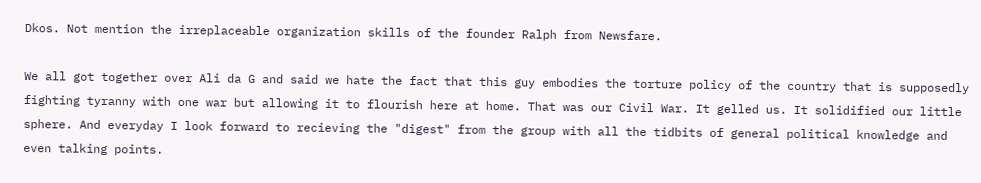Dkos. Not mention the irreplaceable organization skills of the founder Ralph from Newsfare.

We all got together over Ali da G and said we hate the fact that this guy embodies the torture policy of the country that is supposedly fighting tyranny with one war but allowing it to flourish here at home. That was our Civil War. It gelled us. It solidified our little sphere. And everyday I look forward to recieving the "digest" from the group with all the tidbits of general political knowledge and even talking points.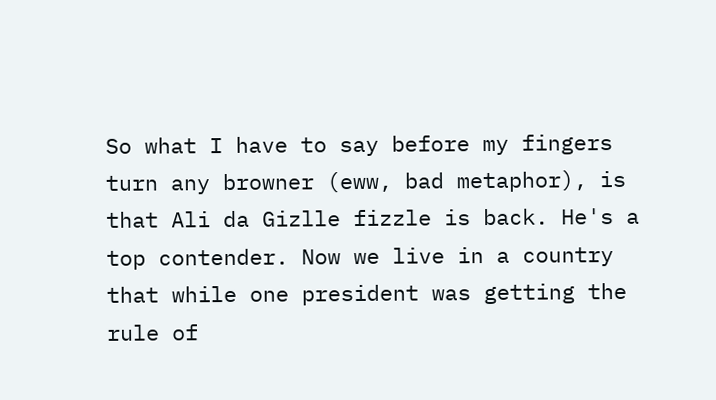So what I have to say before my fingers turn any browner (eww, bad metaphor), is that Ali da Gizlle fizzle is back. He's a top contender. Now we live in a country that while one president was getting the rule of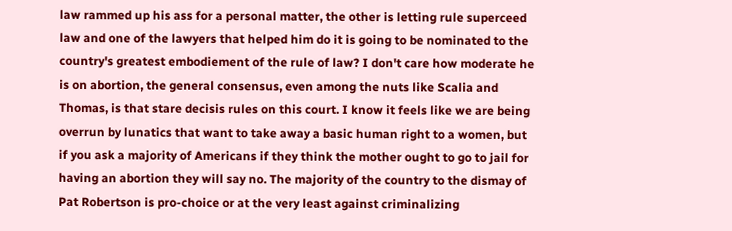law rammed up his ass for a personal matter, the other is letting rule superceed law and one of the lawyers that helped him do it is going to be nominated to the country's greatest embodiement of the rule of law? I don't care how moderate he is on abortion, the general consensus, even among the nuts like Scalia and Thomas, is that stare decisis rules on this court. I know it feels like we are being overrun by lunatics that want to take away a basic human right to a women, but if you ask a majority of Americans if they think the mother ought to go to jail for having an abortion they will say no. The majority of the country to the dismay of Pat Robertson is pro-choice or at the very least against criminalizing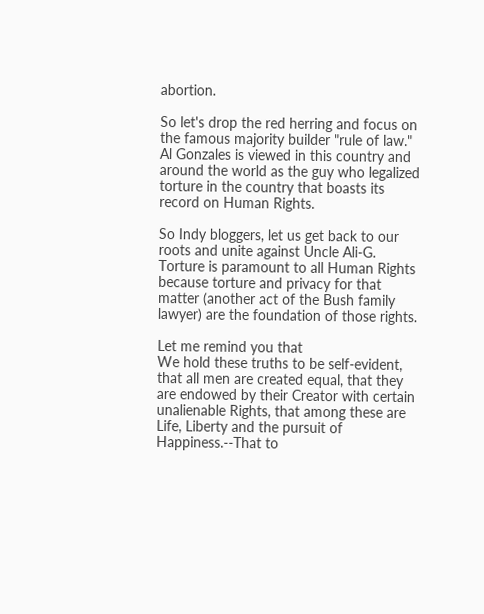abortion.

So let's drop the red herring and focus on the famous majority builder "rule of law." Al Gonzales is viewed in this country and around the world as the guy who legalized torture in the country that boasts its record on Human Rights.

So Indy bloggers, let us get back to our roots and unite against Uncle Ali-G. Torture is paramount to all Human Rights because torture and privacy for that matter (another act of the Bush family lawyer) are the foundation of those rights.

Let me remind you that
We hold these truths to be self-evident, that all men are created equal, that they are endowed by their Creator with certain unalienable Rights, that among these are Life, Liberty and the pursuit of Happiness.--That to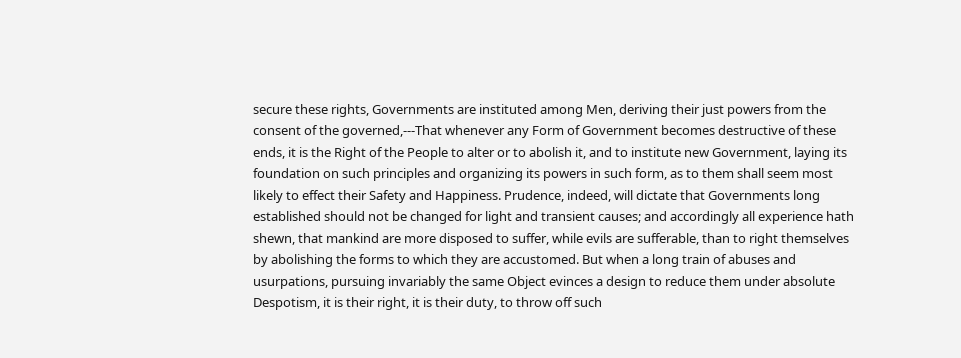secure these rights, Governments are instituted among Men, deriving their just powers from the consent of the governed,---That whenever any Form of Government becomes destructive of these ends, it is the Right of the People to alter or to abolish it, and to institute new Government, laying its foundation on such principles and organizing its powers in such form, as to them shall seem most likely to effect their Safety and Happiness. Prudence, indeed, will dictate that Governments long established should not be changed for light and transient causes; and accordingly all experience hath shewn, that mankind are more disposed to suffer, while evils are sufferable, than to right themselves by abolishing the forms to which they are accustomed. But when a long train of abuses and usurpations, pursuing invariably the same Object evinces a design to reduce them under absolute Despotism, it is their right, it is their duty, to throw off such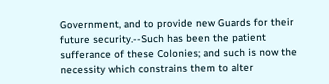Government, and to provide new Guards for their future security.--Such has been the patient sufferance of these Colonies; and such is now the necessity which constrains them to alter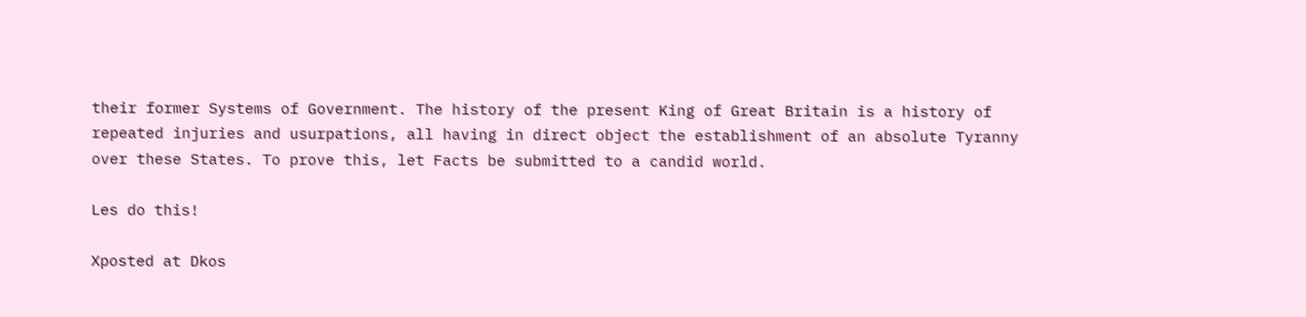their former Systems of Government. The history of the present King of Great Britain is a history of repeated injuries and usurpations, all having in direct object the establishment of an absolute Tyranny over these States. To prove this, let Facts be submitted to a candid world.

Les do this!

Xposted at Dkos